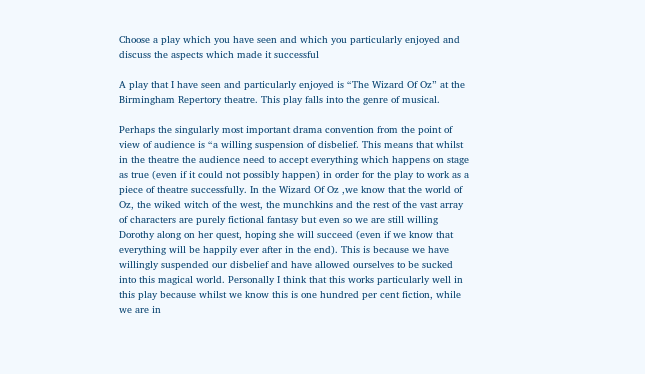Choose a play which you have seen and which you particularly enjoyed and discuss the aspects which made it successful

A play that I have seen and particularly enjoyed is “The Wizard Of Oz” at the Birmingham Repertory theatre. This play falls into the genre of musical.

Perhaps the singularly most important drama convention from the point of view of audience is “a willing suspension of disbelief. This means that whilst in the theatre the audience need to accept everything which happens on stage as true (even if it could not possibly happen) in order for the play to work as a piece of theatre successfully. In the Wizard Of Oz ,we know that the world of Oz, the wiked witch of the west, the munchkins and the rest of the vast array of characters are purely fictional fantasy but even so we are still willing Dorothy along on her quest, hoping she will succeed (even if we know that everything will be happily ever after in the end). This is because we have willingly suspended our disbelief and have allowed ourselves to be sucked into this magical world. Personally I think that this works particularly well in this play because whilst we know this is one hundred per cent fiction, while we are in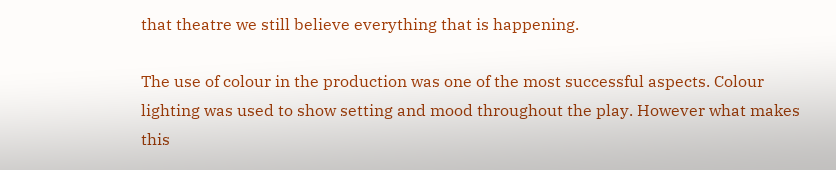that theatre we still believe everything that is happening.

The use of colour in the production was one of the most successful aspects. Colour lighting was used to show setting and mood throughout the play. However what makes this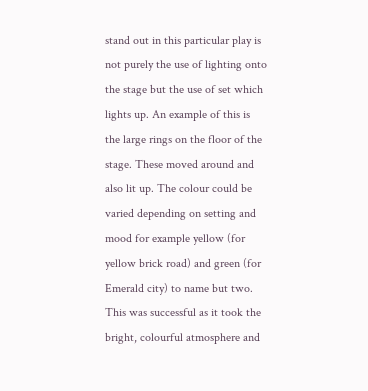stand out in this particular play is not purely the use of lighting onto the stage but the use of set which lights up. An example of this is the large rings on the floor of the stage. These moved around and also lit up. The colour could be varied depending on setting and mood for example yellow (for yellow brick road) and green (for Emerald city) to name but two. This was successful as it took the bright, colourful atmosphere and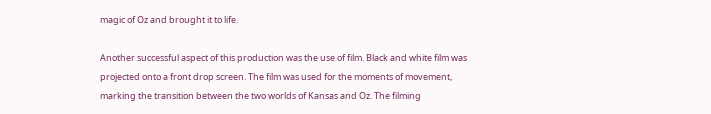magic of Oz and brought it to life.

Another successful aspect of this production was the use of film. Black and white film was projected onto a front drop screen. The film was used for the moments of movement, marking the transition between the two worlds of Kansas and Oz. The filming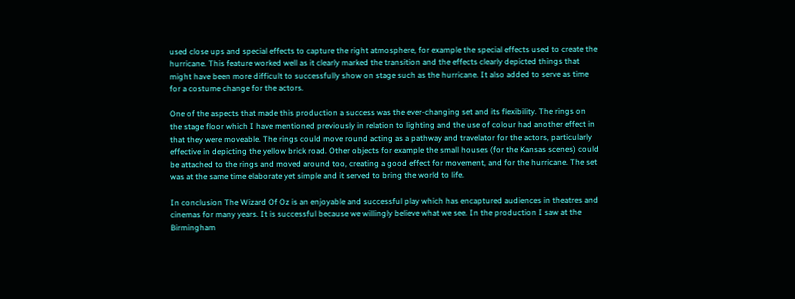used close ups and special effects to capture the right atmosphere, for example the special effects used to create the hurricane. This feature worked well as it clearly marked the transition and the effects clearly depicted things that might have been more difficult to successfully show on stage such as the hurricane. It also added to serve as time for a costume change for the actors.

One of the aspects that made this production a success was the ever-changing set and its flexibility. The rings on the stage floor which I have mentioned previously in relation to lighting and the use of colour had another effect in that they were moveable. The rings could move round acting as a pathway and travelator for the actors, particularly effective in depicting the yellow brick road. Other objects for example the small houses (for the Kansas scenes) could be attached to the rings and moved around too, creating a good effect for movement, and for the hurricane. The set was at the same time elaborate yet simple and it served to bring the world to life.

In conclusion The Wizard Of Oz is an enjoyable and successful play which has encaptured audiences in theatres and cinemas for many years. It is successful because we willingly believe what we see. In the production I saw at the Birmingham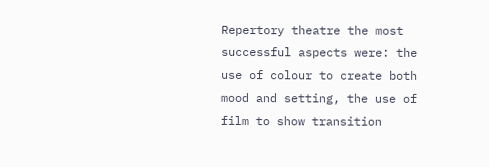Repertory theatre the most successful aspects were: the use of colour to create both mood and setting, the use of film to show transition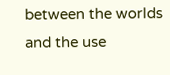between the worlds and the use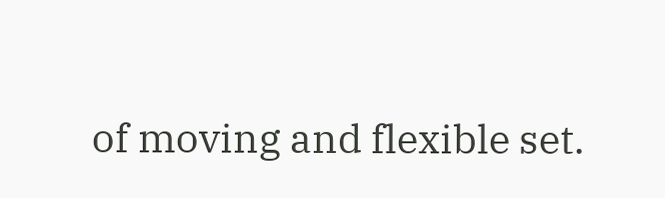of moving and flexible set.